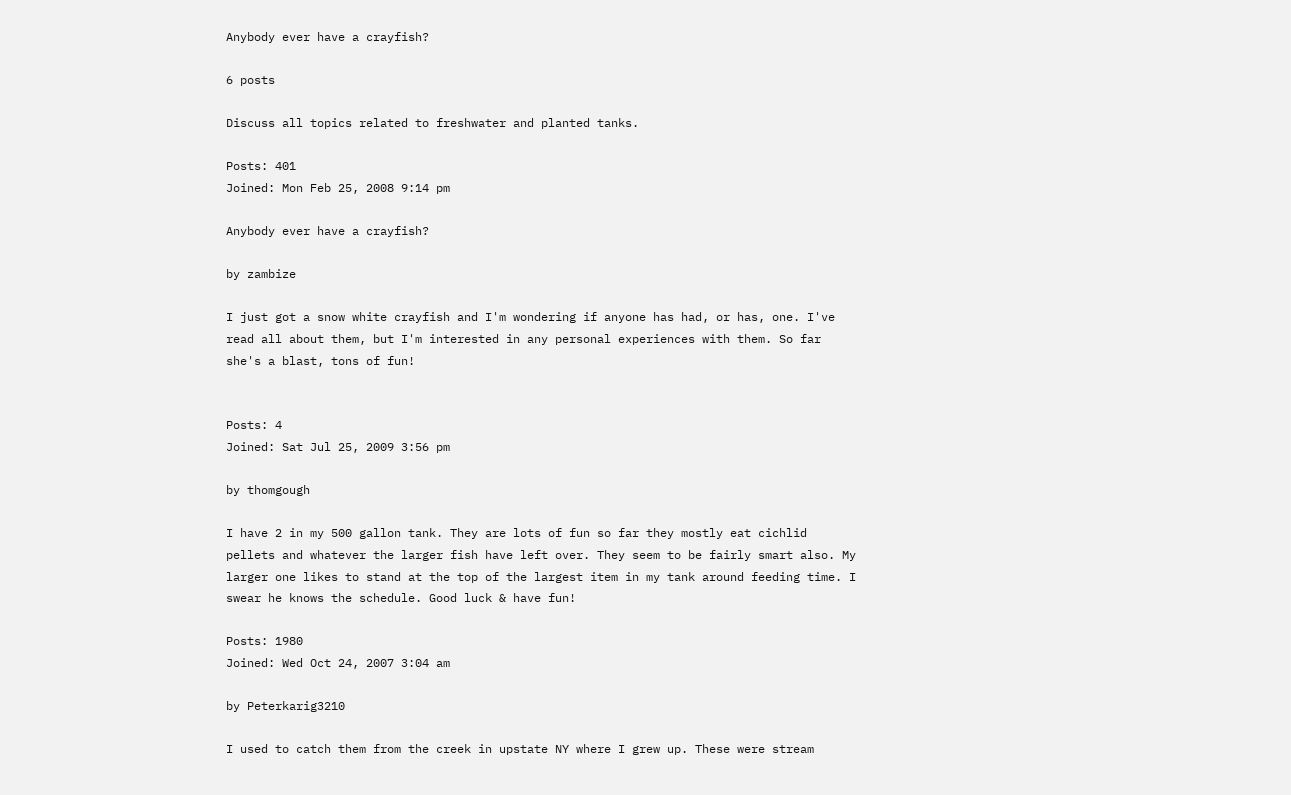Anybody ever have a crayfish?

6 posts

Discuss all topics related to freshwater and planted tanks.

Posts: 401
Joined: Mon Feb 25, 2008 9:14 pm

Anybody ever have a crayfish?

by zambize

I just got a snow white crayfish and I'm wondering if anyone has had, or has, one. I've read all about them, but I'm interested in any personal experiences with them. So far she's a blast, tons of fun!


Posts: 4
Joined: Sat Jul 25, 2009 3:56 pm

by thomgough

I have 2 in my 500 gallon tank. They are lots of fun so far they mostly eat cichlid pellets and whatever the larger fish have left over. They seem to be fairly smart also. My larger one likes to stand at the top of the largest item in my tank around feeding time. I swear he knows the schedule. Good luck & have fun!

Posts: 1980
Joined: Wed Oct 24, 2007 3:04 am

by Peterkarig3210

I used to catch them from the creek in upstate NY where I grew up. These were stream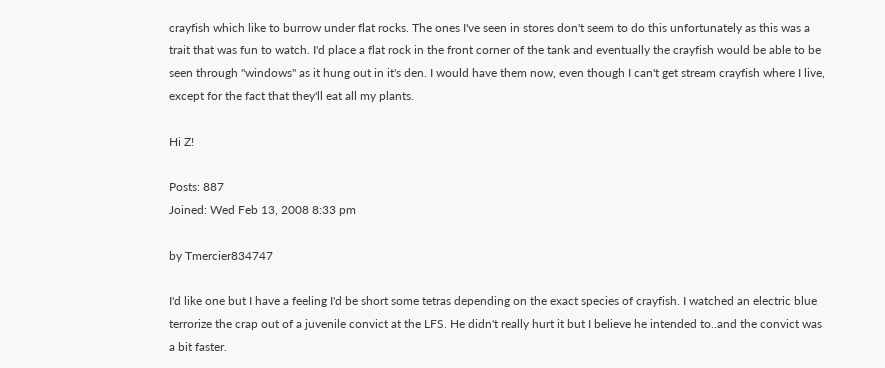crayfish which like to burrow under flat rocks. The ones I've seen in stores don't seem to do this unfortunately as this was a trait that was fun to watch. I'd place a flat rock in the front corner of the tank and eventually the crayfish would be able to be seen through "windows" as it hung out in it's den. I would have them now, even though I can't get stream crayfish where I live, except for the fact that they'll eat all my plants.

Hi Z!

Posts: 887
Joined: Wed Feb 13, 2008 8:33 pm

by Tmercier834747

I'd like one but I have a feeling I'd be short some tetras depending on the exact species of crayfish. I watched an electric blue terrorize the crap out of a juvenile convict at the LFS. He didn't really hurt it but I believe he intended to..and the convict was a bit faster.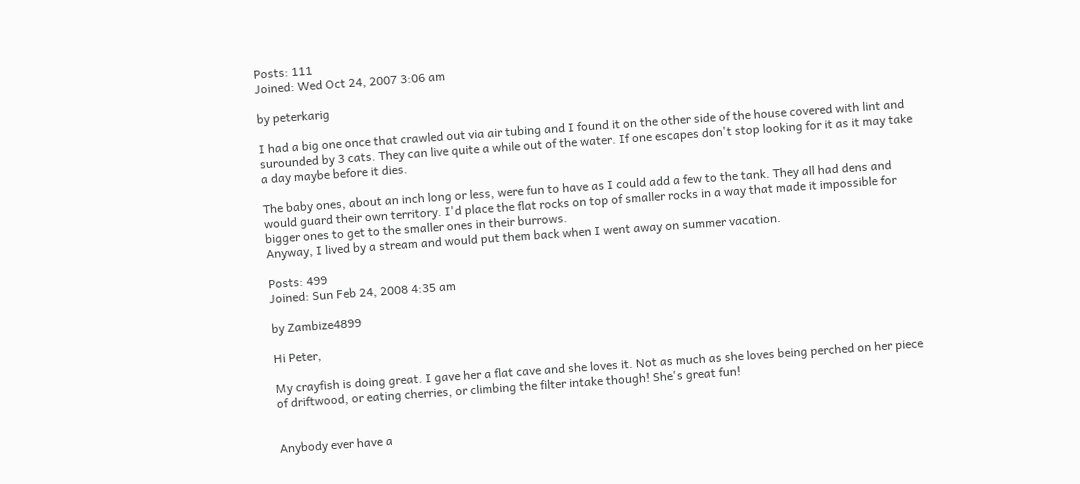Posts: 111
Joined: Wed Oct 24, 2007 3:06 am

by peterkarig

I had a big one once that crawled out via air tubing and I found it on the other side of the house covered with lint and surounded by 3 cats. They can live quite a while out of the water. If one escapes don't stop looking for it as it may take a day maybe before it dies.

The baby ones, about an inch long or less, were fun to have as I could add a few to the tank. They all had dens and would guard their own territory. I'd place the flat rocks on top of smaller rocks in a way that made it impossible for bigger ones to get to the smaller ones in their burrows.
Anyway, I lived by a stream and would put them back when I went away on summer vacation.

Posts: 499
Joined: Sun Feb 24, 2008 4:35 am

by Zambize4899

Hi Peter,

My crayfish is doing great. I gave her a flat cave and she loves it. Not as much as she loves being perched on her piece of driftwood, or eating cherries, or climbing the filter intake though! She's great fun!


Anybody ever have a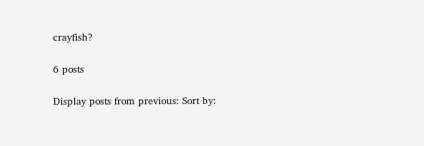crayfish?

6 posts

Display posts from previous: Sort by: